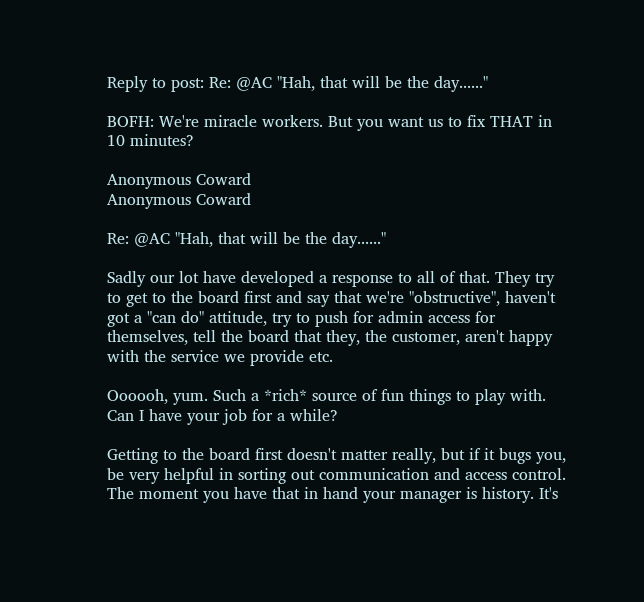Reply to post: Re: @AC "Hah, that will be the day......"

BOFH: We're miracle workers. But you want us to fix THAT in 10 minutes?

Anonymous Coward
Anonymous Coward

Re: @AC "Hah, that will be the day......"

Sadly our lot have developed a response to all of that. They try to get to the board first and say that we're "obstructive", haven't got a "can do" attitude, try to push for admin access for themselves, tell the board that they, the customer, aren't happy with the service we provide etc.

Oooooh, yum. Such a *rich* source of fun things to play with. Can I have your job for a while?

Getting to the board first doesn't matter really, but if it bugs you, be very helpful in sorting out communication and access control. The moment you have that in hand your manager is history. It's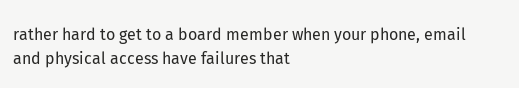rather hard to get to a board member when your phone, email and physical access have failures that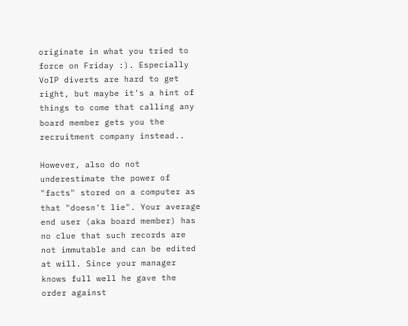originate in what you tried to force on Friday :). Especially VoIP diverts are hard to get right, but maybe it's a hint of things to come that calling any board member gets you the recruitment company instead..

However, also do not underestimate the power of "facts" stored on a computer as that "doesn't lie". Your average end user (aka board member) has no clue that such records are not immutable and can be edited at will. Since your manager knows full well he gave the order against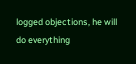logged objections, he will do everything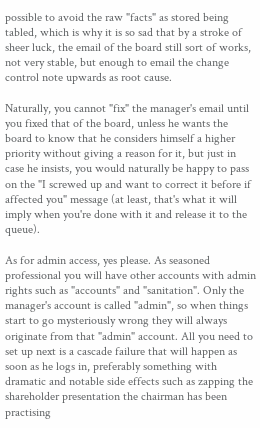possible to avoid the raw "facts" as stored being tabled, which is why it is so sad that by a stroke of sheer luck, the email of the board still sort of works, not very stable, but enough to email the change control note upwards as root cause.

Naturally, you cannot "fix" the manager's email until you fixed that of the board, unless he wants the board to know that he considers himself a higher priority without giving a reason for it, but just in case he insists, you would naturally be happy to pass on the "I screwed up and want to correct it before if affected you" message (at least, that's what it will imply when you're done with it and release it to the queue).

As for admin access, yes please. As seasoned professional you will have other accounts with admin rights such as "accounts" and "sanitation". Only the manager's account is called "admin", so when things start to go mysteriously wrong they will always originate from that "admin" account. All you need to set up next is a cascade failure that will happen as soon as he logs in, preferably something with dramatic and notable side effects such as zapping the shareholder presentation the chairman has been practising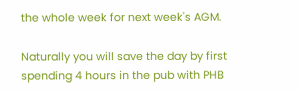the whole week for next week's AGM.

Naturally you will save the day by first spending 4 hours in the pub with PHB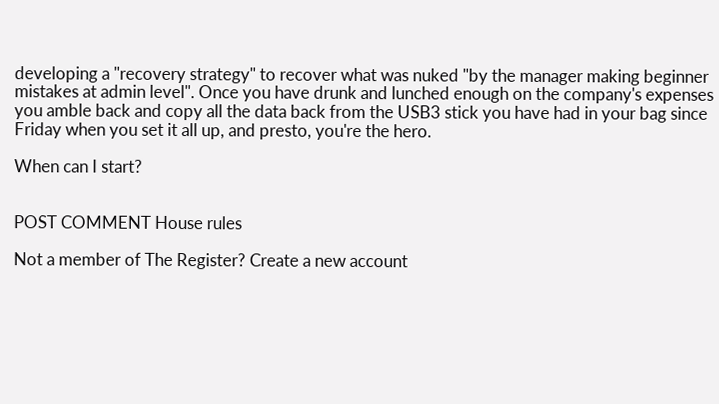developing a "recovery strategy" to recover what was nuked "by the manager making beginner mistakes at admin level". Once you have drunk and lunched enough on the company's expenses you amble back and copy all the data back from the USB3 stick you have had in your bag since Friday when you set it all up, and presto, you're the hero.

When can I start?


POST COMMENT House rules

Not a member of The Register? Create a new account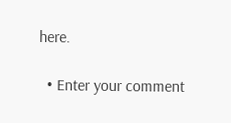here.

  • Enter your comment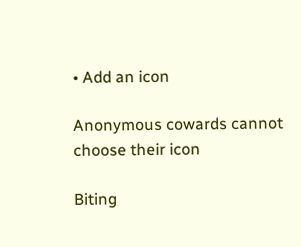• Add an icon

Anonymous cowards cannot choose their icon

Biting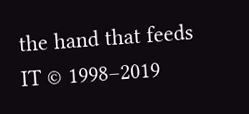the hand that feeds IT © 1998–2019